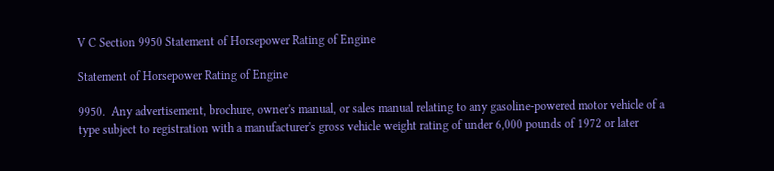V C Section 9950 Statement of Horsepower Rating of Engine

Statement of Horsepower Rating of Engine

9950.  Any advertisement, brochure, owner's manual, or sales manual relating to any gasoline-powered motor vehicle of a type subject to registration with a manufacturer's gross vehicle weight rating of under 6,000 pounds of 1972 or later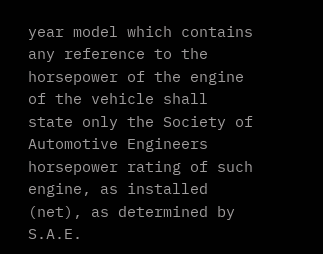year model which contains any reference to the horsepower of the engine of the vehicle shall state only the Society of Automotive Engineers horsepower rating of such engine, as installed (net), as determined by S.A.E.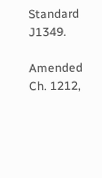Standard J1349.

Amended Ch. 1212,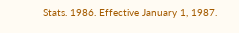Stats. 1986. Effective January 1, 1987.